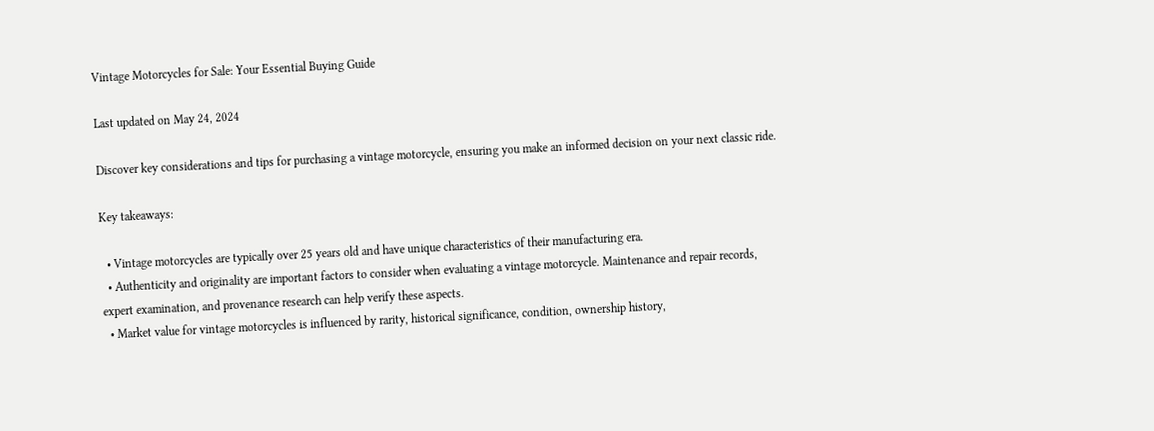Vintage Motorcycles for Sale: Your Essential Buying Guide

Last updated on May 24, 2024

Discover key considerations and tips for purchasing a vintage motorcycle, ensuring you make an informed decision on your next classic ride.

Key takeaways:

  • Vintage motorcycles are typically over 25 years old and have unique characteristics of their manufacturing era.
  • Authenticity and originality are important factors to consider when evaluating a vintage motorcycle. Maintenance and repair records, expert examination, and provenance research can help verify these aspects.
  • Market value for vintage motorcycles is influenced by rarity, historical significance, condition, ownership history,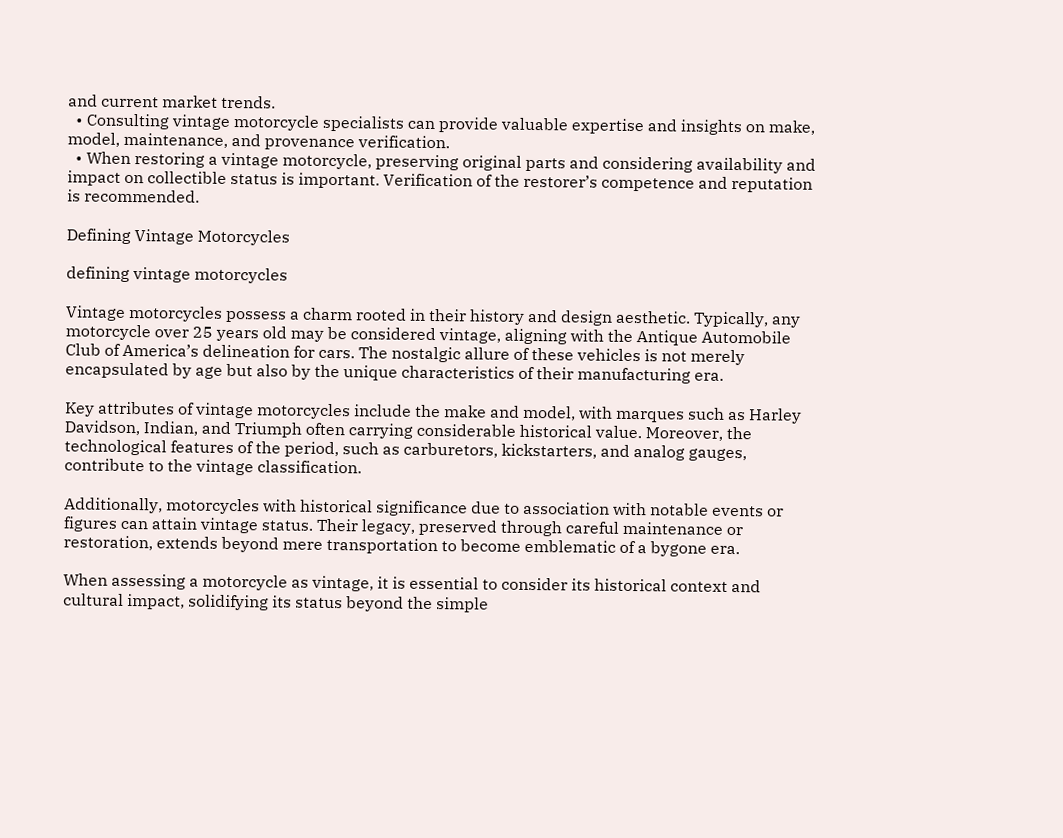and current market trends.
  • Consulting vintage motorcycle specialists can provide valuable expertise and insights on make, model, maintenance, and provenance verification.
  • When restoring a vintage motorcycle, preserving original parts and considering availability and impact on collectible status is important. Verification of the restorer’s competence and reputation is recommended.

Defining Vintage Motorcycles

defining vintage motorcycles

Vintage motorcycles possess a charm rooted in their history and design aesthetic. Typically, any motorcycle over 25 years old may be considered vintage, aligning with the Antique Automobile Club of America’s delineation for cars. The nostalgic allure of these vehicles is not merely encapsulated by age but also by the unique characteristics of their manufacturing era.

Key attributes of vintage motorcycles include the make and model, with marques such as Harley Davidson, Indian, and Triumph often carrying considerable historical value. Moreover, the technological features of the period, such as carburetors, kickstarters, and analog gauges, contribute to the vintage classification.

Additionally, motorcycles with historical significance due to association with notable events or figures can attain vintage status. Their legacy, preserved through careful maintenance or restoration, extends beyond mere transportation to become emblematic of a bygone era.

When assessing a motorcycle as vintage, it is essential to consider its historical context and cultural impact, solidifying its status beyond the simple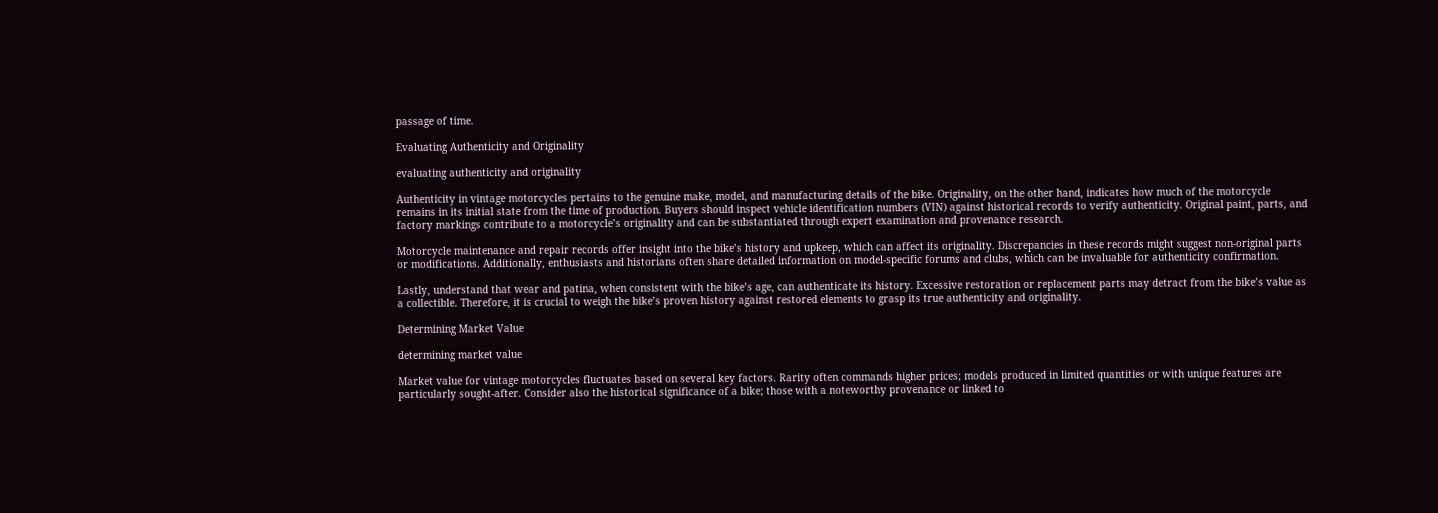passage of time.

Evaluating Authenticity and Originality

evaluating authenticity and originality

Authenticity in vintage motorcycles pertains to the genuine make, model, and manufacturing details of the bike. Originality, on the other hand, indicates how much of the motorcycle remains in its initial state from the time of production. Buyers should inspect vehicle identification numbers (VIN) against historical records to verify authenticity. Original paint, parts, and factory markings contribute to a motorcycle’s originality and can be substantiated through expert examination and provenance research.

Motorcycle maintenance and repair records offer insight into the bike’s history and upkeep, which can affect its originality. Discrepancies in these records might suggest non-original parts or modifications. Additionally, enthusiasts and historians often share detailed information on model-specific forums and clubs, which can be invaluable for authenticity confirmation.

Lastly, understand that wear and patina, when consistent with the bike’s age, can authenticate its history. Excessive restoration or replacement parts may detract from the bike’s value as a collectible. Therefore, it is crucial to weigh the bike’s proven history against restored elements to grasp its true authenticity and originality.

Determining Market Value

determining market value

Market value for vintage motorcycles fluctuates based on several key factors. Rarity often commands higher prices; models produced in limited quantities or with unique features are particularly sought-after. Consider also the historical significance of a bike; those with a noteworthy provenance or linked to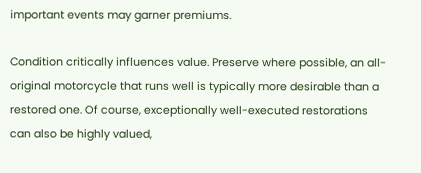important events may garner premiums.

Condition critically influences value. Preserve where possible, an all-original motorcycle that runs well is typically more desirable than a restored one. Of course, exceptionally well-executed restorations can also be highly valued,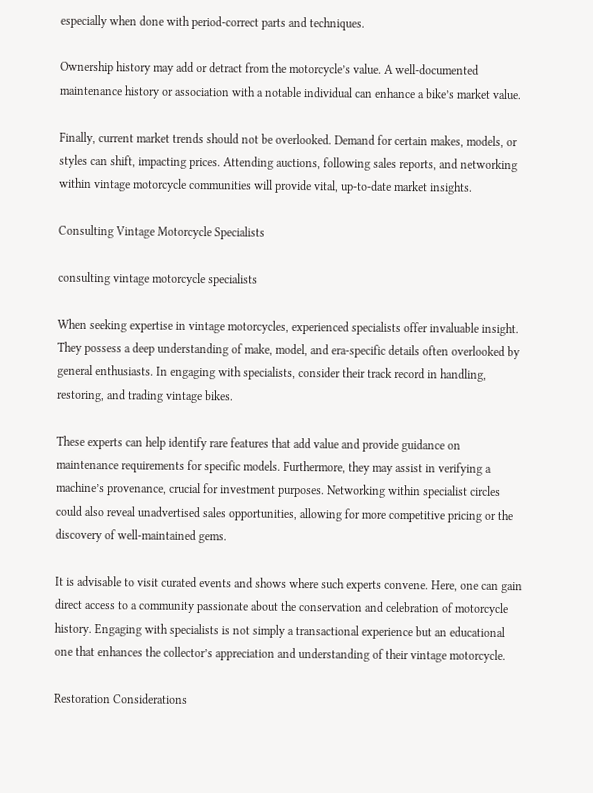especially when done with period-correct parts and techniques.

Ownership history may add or detract from the motorcycle’s value. A well-documented maintenance history or association with a notable individual can enhance a bike’s market value.

Finally, current market trends should not be overlooked. Demand for certain makes, models, or styles can shift, impacting prices. Attending auctions, following sales reports, and networking within vintage motorcycle communities will provide vital, up-to-date market insights.

Consulting Vintage Motorcycle Specialists

consulting vintage motorcycle specialists

When seeking expertise in vintage motorcycles, experienced specialists offer invaluable insight. They possess a deep understanding of make, model, and era-specific details often overlooked by general enthusiasts. In engaging with specialists, consider their track record in handling, restoring, and trading vintage bikes.

These experts can help identify rare features that add value and provide guidance on maintenance requirements for specific models. Furthermore, they may assist in verifying a machine’s provenance, crucial for investment purposes. Networking within specialist circles could also reveal unadvertised sales opportunities, allowing for more competitive pricing or the discovery of well-maintained gems.

It is advisable to visit curated events and shows where such experts convene. Here, one can gain direct access to a community passionate about the conservation and celebration of motorcycle history. Engaging with specialists is not simply a transactional experience but an educational one that enhances the collector’s appreciation and understanding of their vintage motorcycle.

Restoration Considerations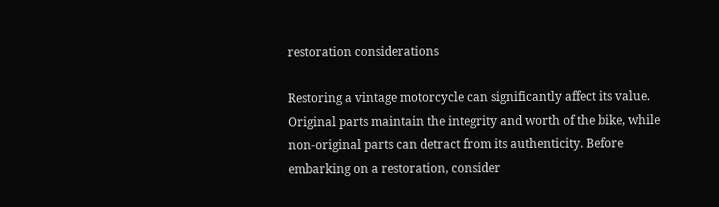restoration considerations

Restoring a vintage motorcycle can significantly affect its value. Original parts maintain the integrity and worth of the bike, while non-original parts can detract from its authenticity. Before embarking on a restoration, consider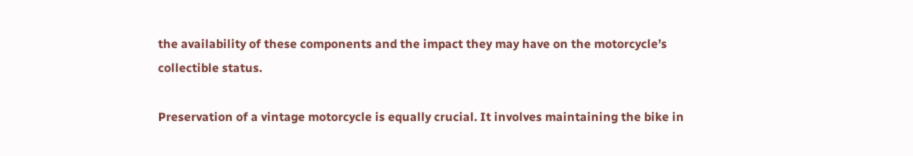the availability of these components and the impact they may have on the motorcycle’s collectible status.

Preservation of a vintage motorcycle is equally crucial. It involves maintaining the bike in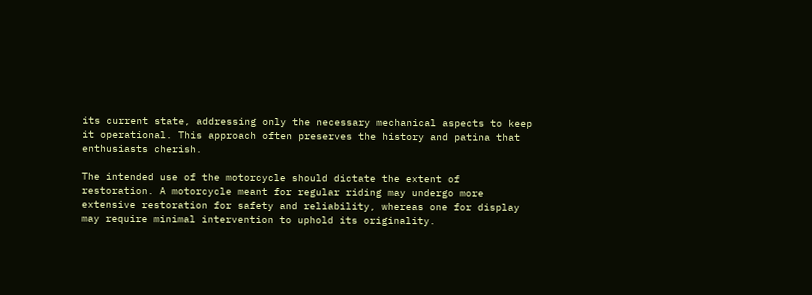its current state, addressing only the necessary mechanical aspects to keep it operational. This approach often preserves the history and patina that enthusiasts cherish.

The intended use of the motorcycle should dictate the extent of restoration. A motorcycle meant for regular riding may undergo more extensive restoration for safety and reliability, whereas one for display may require minimal intervention to uphold its originality.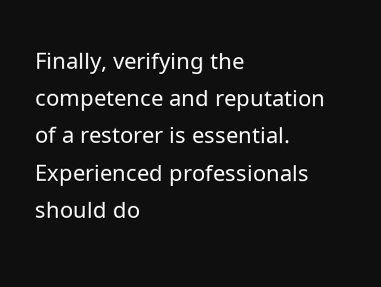Finally, verifying the competence and reputation of a restorer is essential. Experienced professionals should do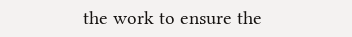the work to ensure the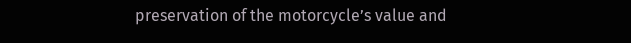preservation of the motorcycle’s value and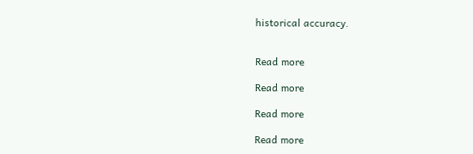historical accuracy.


Read more

Read more

Read more

Read more